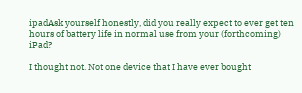ipadAsk yourself honestly, did you really expect to ever get ten hours of battery life in normal use from your (forthcoming) iPad?

I thought not. Not one device that I have ever bought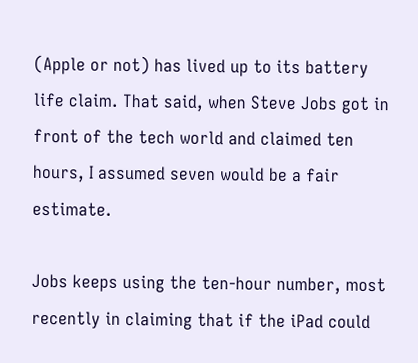(Apple or not) has lived up to its battery life claim. That said, when Steve Jobs got in front of the tech world and claimed ten hours, I assumed seven would be a fair estimate.

Jobs keeps using the ten-hour number, most recently in claiming that if the iPad could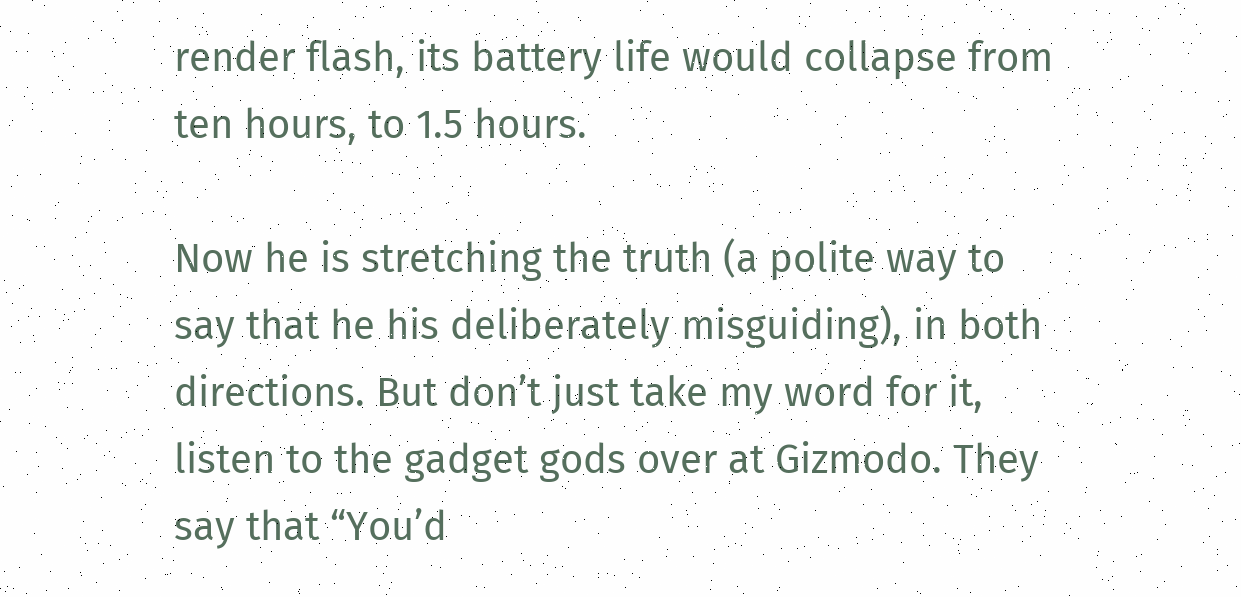render flash, its battery life would collapse from ten hours, to 1.5 hours.

Now he is stretching the truth (a polite way to say that he his deliberately misguiding), in both directions. But don’t just take my word for it, listen to the gadget gods over at Gizmodo. They say that “You’d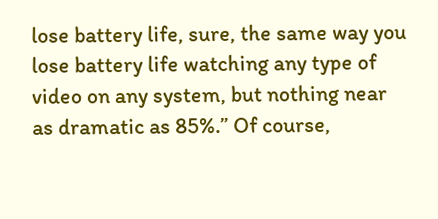lose battery life, sure, the same way you lose battery life watching any type of video on any system, but nothing near as dramatic as 85%.” Of course,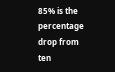85% is the percentage drop from ten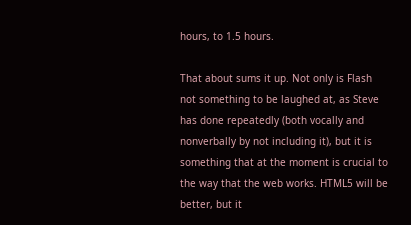hours, to 1.5 hours.

That about sums it up. Not only is Flash not something to be laughed at, as Steve has done repeatedly (both vocally and nonverbally by not including it), but it is something that at the moment is crucial to the way that the web works. HTML5 will be better, but it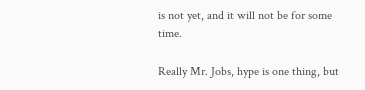is not yet, and it will not be for some time.

Really Mr. Jobs, hype is one thing, but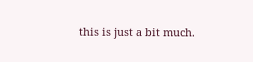this is just a bit much.